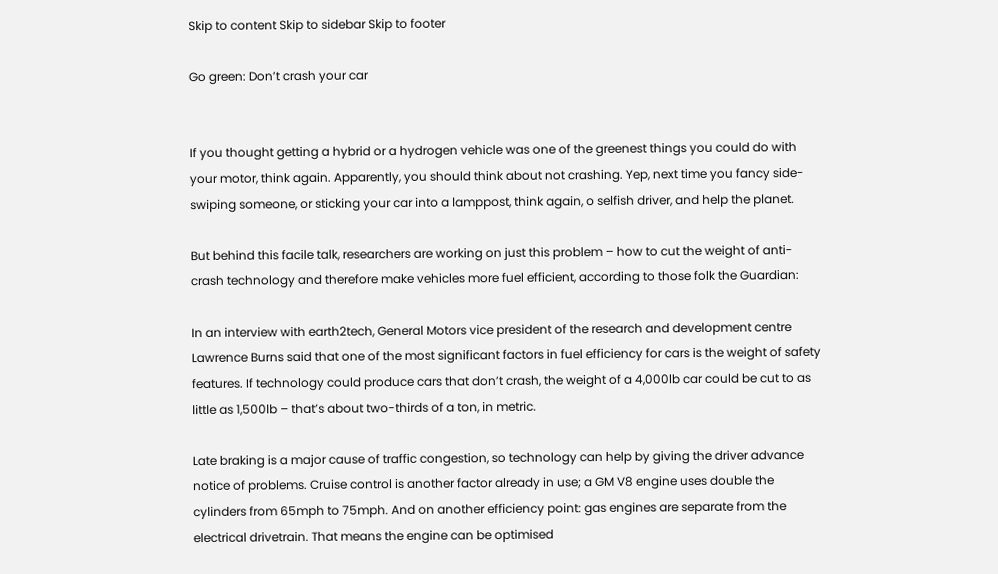Skip to content Skip to sidebar Skip to footer

Go green: Don’t crash your car


If you thought getting a hybrid or a hydrogen vehicle was one of the greenest things you could do with your motor, think again. Apparently, you should think about not crashing. Yep, next time you fancy side-swiping someone, or sticking your car into a lamppost, think again, o selfish driver, and help the planet.

But behind this facile talk, researchers are working on just this problem – how to cut the weight of anti-crash technology and therefore make vehicles more fuel efficient, according to those folk the Guardian:

In an interview with earth2tech, General Motors vice president of the research and development centre Lawrence Burns said that one of the most significant factors in fuel efficiency for cars is the weight of safety features. If technology could produce cars that don’t crash, the weight of a 4,000lb car could be cut to as little as 1,500lb – that’s about two-thirds of a ton, in metric.

Late braking is a major cause of traffic congestion, so technology can help by giving the driver advance notice of problems. Cruise control is another factor already in use; a GM V8 engine uses double the cylinders from 65mph to 75mph. And on another efficiency point: gas engines are separate from the electrical drivetrain. That means the engine can be optimised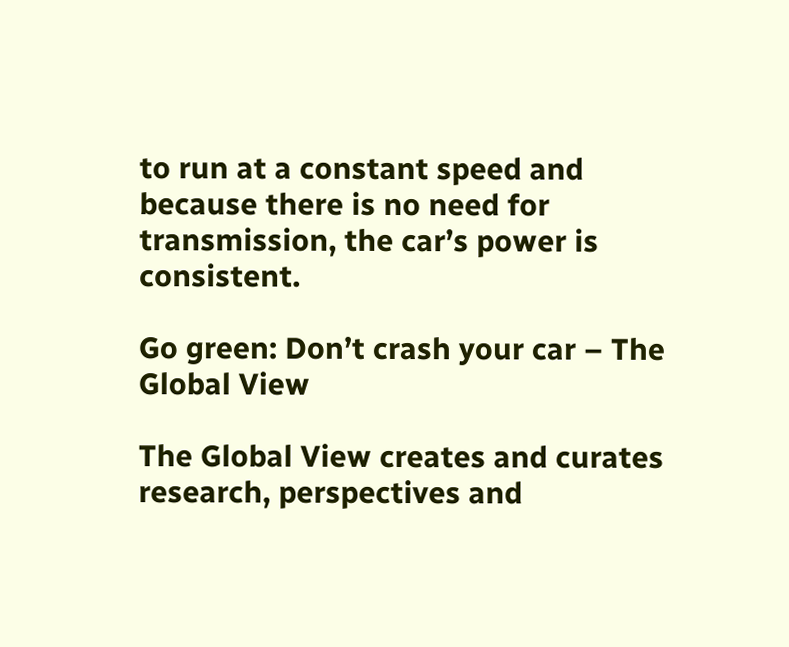to run at a constant speed and because there is no need for transmission, the car’s power is consistent.

Go green: Don’t crash your car – The Global View

The Global View creates and curates research, perspectives and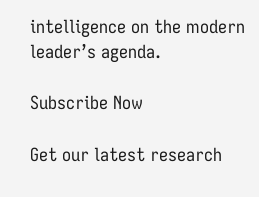intelligence on the modern leader’s agenda.

Subscribe Now

Get our latest research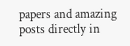papers and amazing posts directly in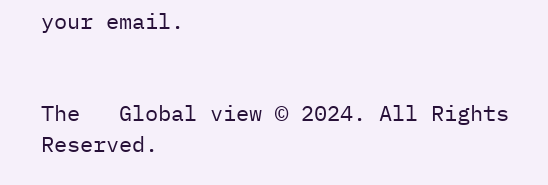your email.


The   Global view © 2024. All Rights Reserved.